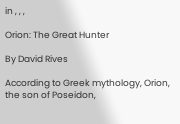in , , ,

Orion: The Great Hunter

By David Rives

According to Greek mythology, Orion, the son of Poseidon,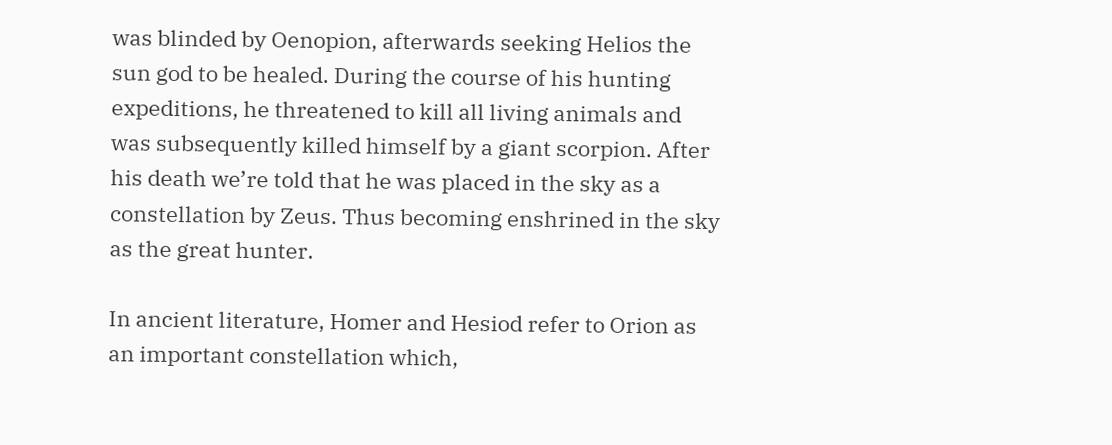was blinded by Oenopion, afterwards seeking Helios the sun god to be healed. During the course of his hunting expeditions, he threatened to kill all living animals and was subsequently killed himself by a giant scorpion. After his death we’re told that he was placed in the sky as a constellation by Zeus. Thus becoming enshrined in the sky as the great hunter.

In ancient literature, Homer and Hesiod refer to Orion as an important constellation which,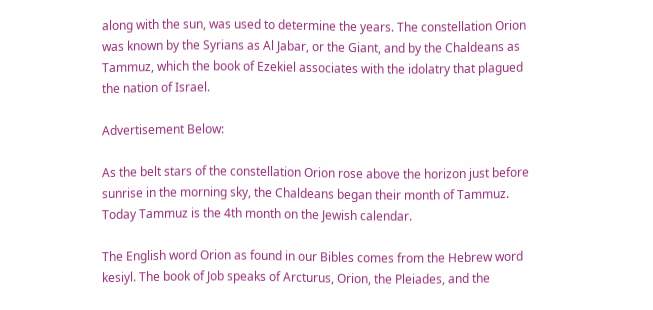along with the sun, was used to determine the years. The constellation Orion was known by the Syrians as Al Jabar, or the Giant, and by the Chaldeans as Tammuz, which the book of Ezekiel associates with the idolatry that plagued the nation of Israel.

Advertisement Below:

As the belt stars of the constellation Orion rose above the horizon just before sunrise in the morning sky, the Chaldeans began their month of Tammuz. Today Tammuz is the 4th month on the Jewish calendar.

The English word Orion as found in our Bibles comes from the Hebrew word kesiyl. The book of Job speaks of Arcturus, Orion, the Pleiades, and the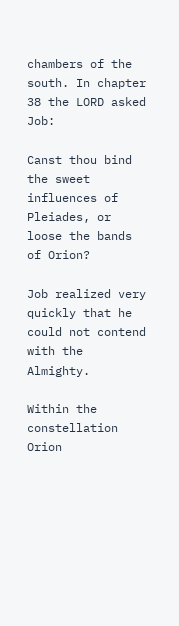chambers of the south. In chapter 38 the LORD asked Job:

Canst thou bind the sweet influences of Pleiades, or loose the bands of Orion?

Job realized very quickly that he could not contend with the Almighty.

Within the constellation Orion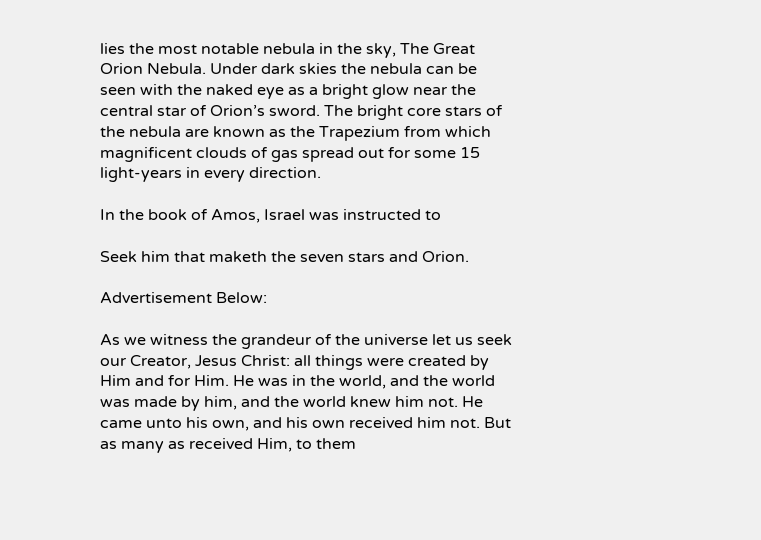lies the most notable nebula in the sky, The Great Orion Nebula. Under dark skies the nebula can be seen with the naked eye as a bright glow near the central star of Orion’s sword. The bright core stars of the nebula are known as the Trapezium from which magnificent clouds of gas spread out for some 15 light-years in every direction.

In the book of Amos, Israel was instructed to

Seek him that maketh the seven stars and Orion.

Advertisement Below:

As we witness the grandeur of the universe let us seek our Creator, Jesus Christ: all things were created by Him and for Him. He was in the world, and the world was made by him, and the world knew him not. He came unto his own, and his own received him not. But as many as received Him, to them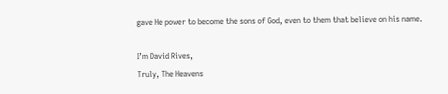gave He power to become the sons of God, even to them that believe on his name.

I’m David Rives,
Truly, The Heavens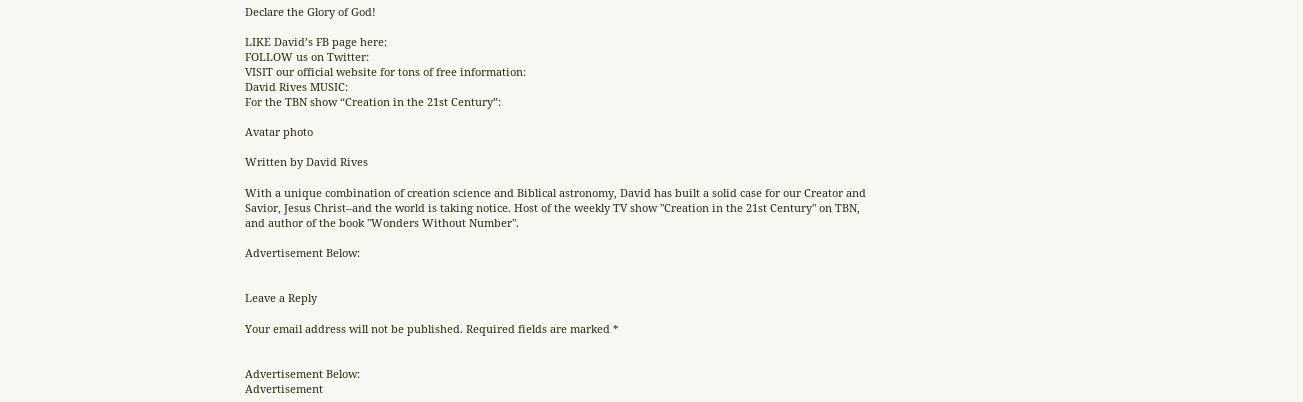Declare the Glory of God!

LIKE David’s FB page here:
FOLLOW us on Twitter:
VISIT our official website for tons of free information:
David Rives MUSIC:
For the TBN show “Creation in the 21st Century”:

Avatar photo

Written by David Rives

With a unique combination of creation science and Biblical astronomy, David has built a solid case for our Creator and Savior, Jesus Christ–and the world is taking notice. Host of the weekly TV show "Creation in the 21st Century" on TBN, and author of the book "Wonders Without Number".

Advertisement Below:


Leave a Reply

Your email address will not be published. Required fields are marked *


Advertisement Below:
Advertisement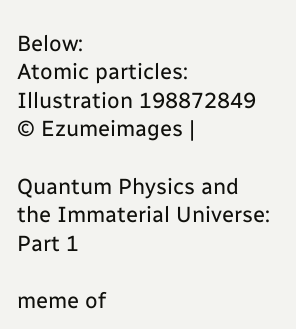Below:
Atomic particles: Illustration 198872849 © Ezumeimages |

Quantum Physics and the Immaterial Universe: Part 1

meme of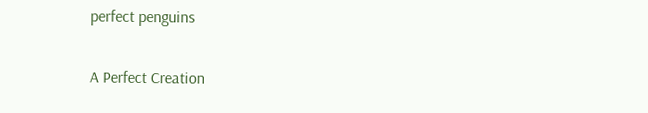perfect penguins

A Perfect Creation